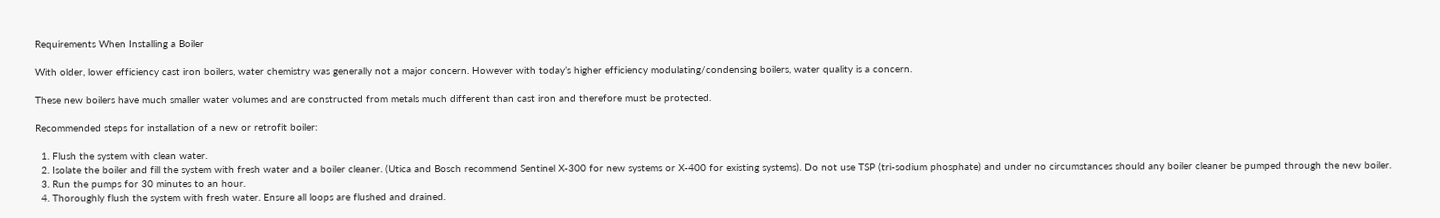Requirements When Installing a Boiler

With older, lower efficiency cast iron boilers, water chemistry was generally not a major concern. However with today’s higher efficiency modulating/condensing boilers, water quality is a concern.

These new boilers have much smaller water volumes and are constructed from metals much different than cast iron and therefore must be protected.

Recommended steps for installation of a new or retrofit boiler:

  1. Flush the system with clean water.
  2. Isolate the boiler and fill the system with fresh water and a boiler cleaner. (Utica and Bosch recommend Sentinel X-300 for new systems or X-400 for existing systems). Do not use TSP (tri-sodium phosphate) and under no circumstances should any boiler cleaner be pumped through the new boiler.
  3. Run the pumps for 30 minutes to an hour.
  4. Thoroughly flush the system with fresh water. Ensure all loops are flushed and drained.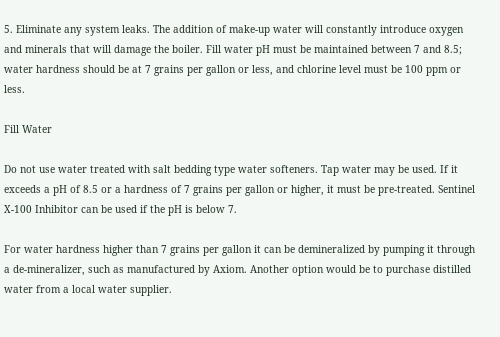5. Eliminate any system leaks. The addition of make-up water will constantly introduce oxygen and minerals that will damage the boiler. Fill water pH must be maintained between 7 and 8.5; water hardness should be at 7 grains per gallon or less, and chlorine level must be 100 ppm or less.

Fill Water

Do not use water treated with salt bedding type water softeners. Tap water may be used. If it exceeds a pH of 8.5 or a hardness of 7 grains per gallon or higher, it must be pre-treated. Sentinel X-100 Inhibitor can be used if the pH is below 7.

For water hardness higher than 7 grains per gallon it can be demineralized by pumping it through a de-mineralizer, such as manufactured by Axiom. Another option would be to purchase distilled water from a local water supplier.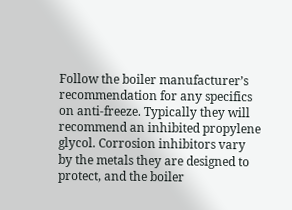Follow the boiler manufacturer’s recommendation for any specifics on anti-freeze. Typically they will recommend an inhibited propylene glycol. Corrosion inhibitors vary by the metals they are designed to protect, and the boiler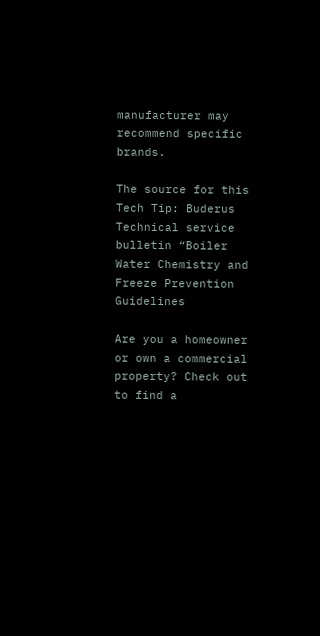manufacturer may recommend specific brands.

The source for this Tech Tip: Buderus Technical service bulletin “Boiler Water Chemistry and Freeze Prevention Guidelines

Are you a homeowner or own a commercial property? Check out to find a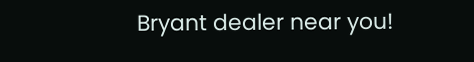Bryant dealer near you!